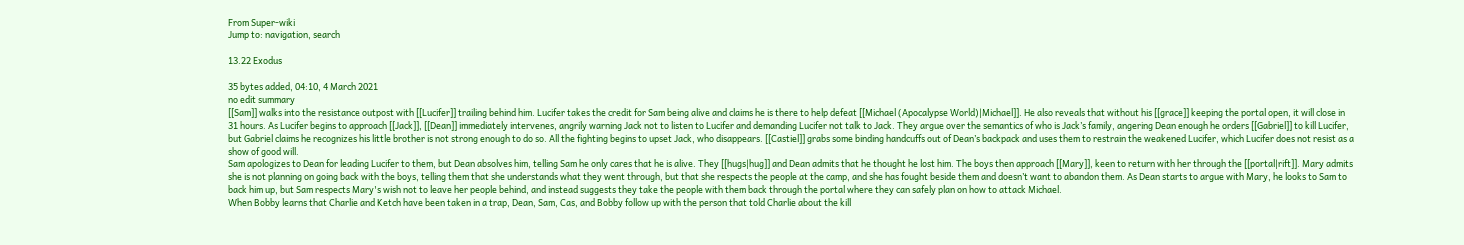From Super-wiki
Jump to: navigation, search

13.22 Exodus

35 bytes added, 04:10, 4 March 2021
no edit summary
[[Sam]] walks into the resistance outpost with [[Lucifer]] trailing behind him. Lucifer takes the credit for Sam being alive and claims he is there to help defeat [[Michael (Apocalypse World)|Michael]]. He also reveals that without his [[grace]] keeping the portal open, it will close in 31 hours. As Lucifer begins to approach [[Jack]], [[Dean]] immediately intervenes, angrily warning Jack not to listen to Lucifer and demanding Lucifer not talk to Jack. They argue over the semantics of who is Jack’s family, angering Dean enough he orders [[Gabriel]] to kill Lucifer, but Gabriel claims he recognizes his little brother is not strong enough to do so. All the fighting begins to upset Jack, who disappears. [[Castiel]] grabs some binding handcuffs out of Dean’s backpack and uses them to restrain the weakened Lucifer, which Lucifer does not resist as a show of good will.
Sam apologizes to Dean for leading Lucifer to them, but Dean absolves him, telling Sam he only cares that he is alive. They [[hugs|hug]] and Dean admits that he thought he lost him. The boys then approach [[Mary]], keen to return with her through the [[portal|rift]]. Mary admits she is not planning on going back with the boys, telling them that she understands what they went through, but that she respects the people at the camp, and she has fought beside them and doesn’t want to abandon them. As Dean starts to argue with Mary, he looks to Sam to back him up, but Sam respects Mary's wish not to leave her people behind, and instead suggests they take the people with them back through the portal where they can safely plan on how to attack Michael.
When Bobby learns that Charlie and Ketch have been taken in a trap, Dean, Sam, Cas, and Bobby follow up with the person that told Charlie about the kill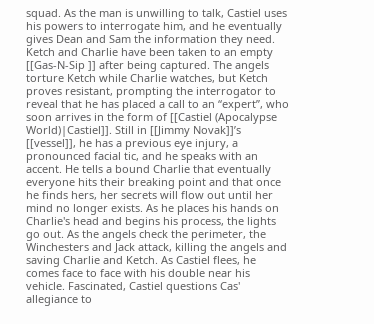squad. As the man is unwilling to talk, Castiel uses his powers to interrogate him, and he eventually gives Dean and Sam the information they need.
Ketch and Charlie have been taken to an empty [[Gas-N-Sip ]] after being captured. The angels torture Ketch while Charlie watches, but Ketch proves resistant, prompting the interrogator to reveal that he has placed a call to an “expert”, who soon arrives in the form of [[Castiel (Apocalypse World)|Castiel]]. Still in [[Jimmy Novak]]’s [[vessel]], he has a previous eye injury, a pronounced facial tic, and he speaks with an accent. He tells a bound Charlie that eventually everyone hits their breaking point and that once he finds hers, her secrets will flow out until her mind no longer exists. As he places his hands on Charlie's head and begins his process, the lights go out. As the angels check the perimeter, the Winchesters and Jack attack, killing the angels and saving Charlie and Ketch. As Castiel flees, he comes face to face with his double near his vehicle. Fascinated, Castiel questions Cas' allegiance to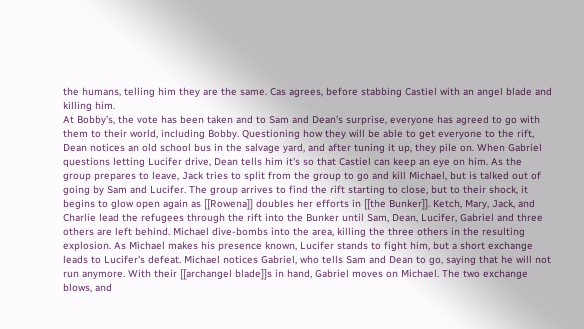the humans, telling him they are the same. Cas agrees, before stabbing Castiel with an angel blade and killing him.
At Bobby’s, the vote has been taken and to Sam and Dean's surprise, everyone has agreed to go with them to their world, including Bobby. Questioning how they will be able to get everyone to the rift, Dean notices an old school bus in the salvage yard, and after tuning it up, they pile on. When Gabriel questions letting Lucifer drive, Dean tells him it's so that Castiel can keep an eye on him. As the group prepares to leave, Jack tries to split from the group to go and kill Michael, but is talked out of going by Sam and Lucifer. The group arrives to find the rift starting to close, but to their shock, it begins to glow open again as [[Rowena]] doubles her efforts in [[the Bunker]]. Ketch, Mary, Jack, and Charlie lead the refugees through the rift into the Bunker until Sam, Dean, Lucifer, Gabriel and three others are left behind. Michael dive-bombs into the area, killing the three others in the resulting explosion. As Michael makes his presence known, Lucifer stands to fight him, but a short exchange leads to Lucifer's defeat. Michael notices Gabriel, who tells Sam and Dean to go, saying that he will not run anymore. With their [[archangel blade]]s in hand, Gabriel moves on Michael. The two exchange blows, and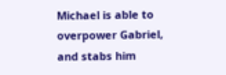Michael is able to overpower Gabriel, and stabs him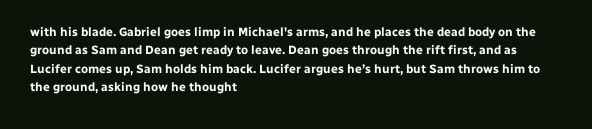with his blade. Gabriel goes limp in Michael's arms, and he places the dead body on the ground as Sam and Dean get ready to leave. Dean goes through the rift first, and as Lucifer comes up, Sam holds him back. Lucifer argues he’s hurt, but Sam throws him to the ground, asking how he thought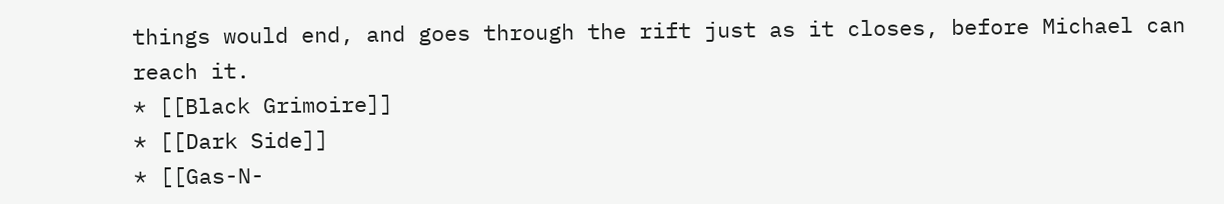things would end, and goes through the rift just as it closes, before Michael can reach it.
* [[Black Grimoire]]
* [[Dark Side]]
* [[Gas-N-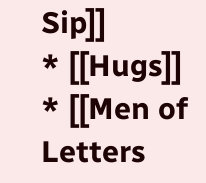Sip]]
* [[Hugs]]
* [[Men of Letters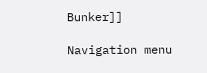Bunker]]

Navigation menu